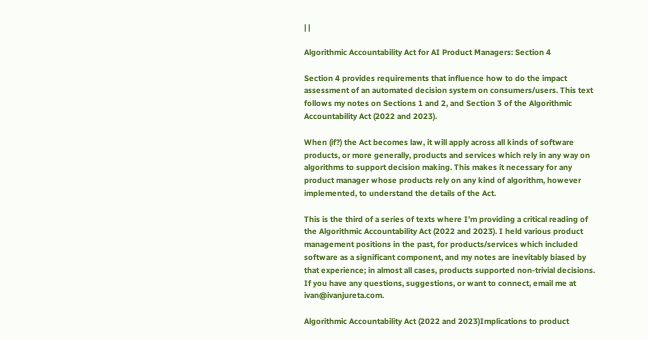| |

Algorithmic Accountability Act for AI Product Managers: Section 4

Section 4 provides requirements that influence how to do the impact assessment of an automated decision system on consumers/users. This text follows my notes on Sections 1 and 2, and Section 3 of the Algorithmic Accountability Act (2022 and 2023).

When (if?) the Act becomes law, it will apply across all kinds of software products, or more generally, products and services which rely in any way on algorithms to support decision making. This makes it necessary for any product manager whose products rely on any kind of algorithm, however implemented, to understand the details of the Act.

This is the third of a series of texts where I’m providing a critical reading of the Algorithmic Accountability Act (2022 and 2023). I held various product management positions in the past, for products/services which included software as a significant component, and my notes are inevitably biased by that experience; in almost all cases, products supported non-trivial decisions. If you have any questions, suggestions, or want to connect, email me at ivan@ivanjureta.com.

Algorithmic Accountability Act (2022 and 2023)Implications to product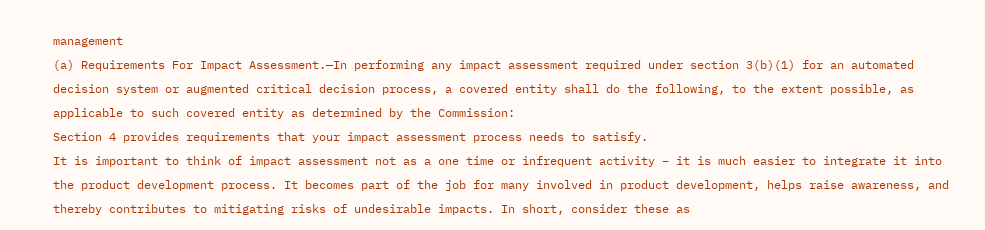management
(a) Requirements For Impact Assessment.—In performing any impact assessment required under section 3(b)(1) for an automated decision system or augmented critical decision process, a covered entity shall do the following, to the extent possible, as applicable to such covered entity as determined by the Commission:
Section 4 provides requirements that your impact assessment process needs to satisfy.
It is important to think of impact assessment not as a one time or infrequent activity – it is much easier to integrate it into the product development process. It becomes part of the job for many involved in product development, helps raise awareness, and thereby contributes to mitigating risks of undesirable impacts. In short, consider these as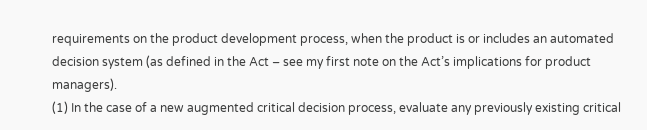requirements on the product development process, when the product is or includes an automated decision system (as defined in the Act – see my first note on the Act’s implications for product managers).
(1) In the case of a new augmented critical decision process, evaluate any previously existing critical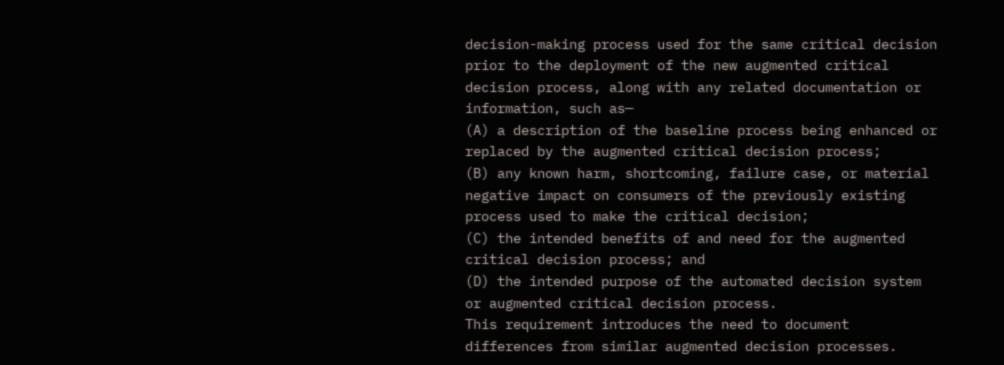decision-making process used for the same critical decision prior to the deployment of the new augmented critical decision process, along with any related documentation or information, such as—
(A) a description of the baseline process being enhanced or replaced by the augmented critical decision process;
(B) any known harm, shortcoming, failure case, or material negative impact on consumers of the previously existing process used to make the critical decision;
(C) the intended benefits of and need for the augmented critical decision process; and
(D) the intended purpose of the automated decision system or augmented critical decision process.
This requirement introduces the need to document differences from similar augmented decision processes.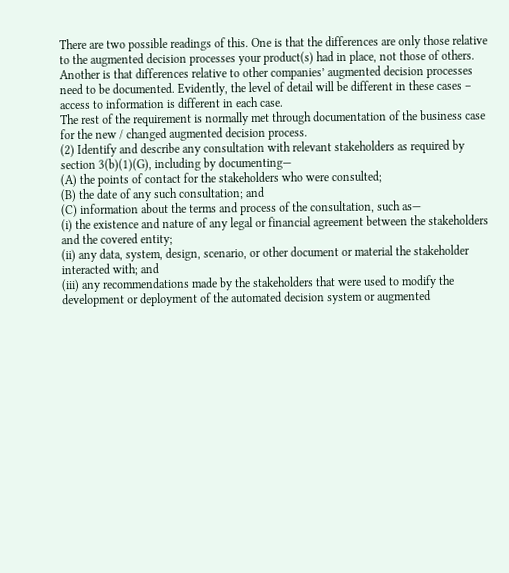There are two possible readings of this. One is that the differences are only those relative to the augmented decision processes your product(s) had in place, not those of others. Another is that differences relative to other companies’ augmented decision processes need to be documented. Evidently, the level of detail will be different in these cases – access to information is different in each case.
The rest of the requirement is normally met through documentation of the business case for the new / changed augmented decision process.
(2) Identify and describe any consultation with relevant stakeholders as required by section 3(b)(1)(G), including by documenting—
(A) the points of contact for the stakeholders who were consulted;
(B) the date of any such consultation; and
(C) information about the terms and process of the consultation, such as—
(i) the existence and nature of any legal or financial agreement between the stakeholders and the covered entity;
(ii) any data, system, design, scenario, or other document or material the stakeholder interacted with; and
(iii) any recommendations made by the stakeholders that were used to modify the development or deployment of the automated decision system or augmented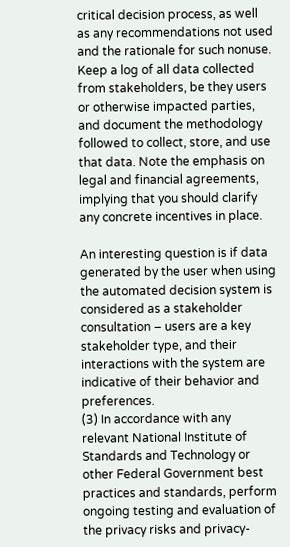critical decision process, as well as any recommendations not used and the rationale for such nonuse.
Keep a log of all data collected from stakeholders, be they users or otherwise impacted parties, and document the methodology followed to collect, store, and use that data. Note the emphasis on legal and financial agreements, implying that you should clarify any concrete incentives in place.

An interesting question is if data generated by the user when using the automated decision system is considered as a stakeholder consultation – users are a key stakeholder type, and their interactions with the system are indicative of their behavior and preferences.
(3) In accordance with any relevant National Institute of Standards and Technology or other Federal Government best practices and standards, perform ongoing testing and evaluation of the privacy risks and privacy-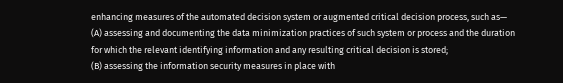enhancing measures of the automated decision system or augmented critical decision process, such as—
(A) assessing and documenting the data minimization practices of such system or process and the duration for which the relevant identifying information and any resulting critical decision is stored;
(B) assessing the information security measures in place with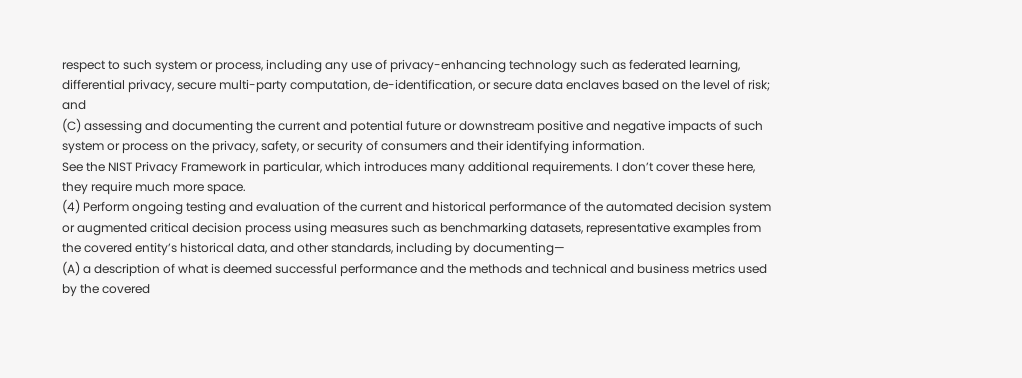respect to such system or process, including any use of privacy-enhancing technology such as federated learning, differential privacy, secure multi-party computation, de-identification, or secure data enclaves based on the level of risk; and
(C) assessing and documenting the current and potential future or downstream positive and negative impacts of such system or process on the privacy, safety, or security of consumers and their identifying information.
See the NIST Privacy Framework in particular, which introduces many additional requirements. I don’t cover these here, they require much more space.
(4) Perform ongoing testing and evaluation of the current and historical performance of the automated decision system or augmented critical decision process using measures such as benchmarking datasets, representative examples from the covered entity’s historical data, and other standards, including by documenting—
(A) a description of what is deemed successful performance and the methods and technical and business metrics used by the covered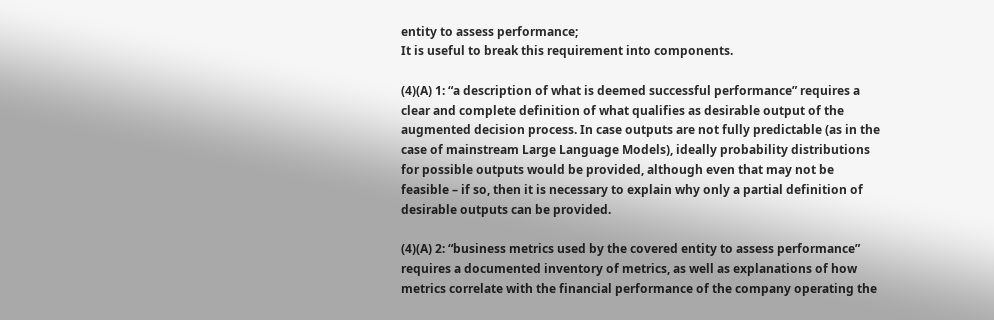entity to assess performance;
It is useful to break this requirement into components.

(4)(A) 1: “a description of what is deemed successful performance” requires a clear and complete definition of what qualifies as desirable output of the augmented decision process. In case outputs are not fully predictable (as in the case of mainstream Large Language Models), ideally probability distributions for possible outputs would be provided, although even that may not be feasible – if so, then it is necessary to explain why only a partial definition of desirable outputs can be provided.

(4)(A) 2: “business metrics used by the covered entity to assess performance” requires a documented inventory of metrics, as well as explanations of how metrics correlate with the financial performance of the company operating the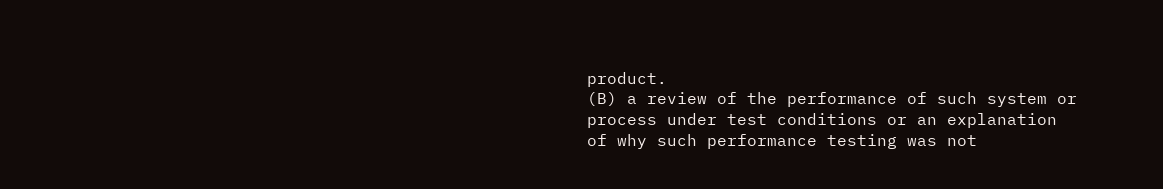product.
(B) a review of the performance of such system or process under test conditions or an explanation of why such performance testing was not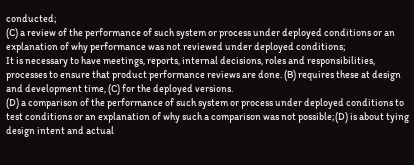conducted;
(C) a review of the performance of such system or process under deployed conditions or an explanation of why performance was not reviewed under deployed conditions;
It is necessary to have meetings, reports, internal decisions, roles and responsibilities, processes to ensure that product performance reviews are done. (B) requires these at design and development time, (C) for the deployed versions.
(D) a comparison of the performance of such system or process under deployed conditions to test conditions or an explanation of why such a comparison was not possible;(D) is about tying design intent and actual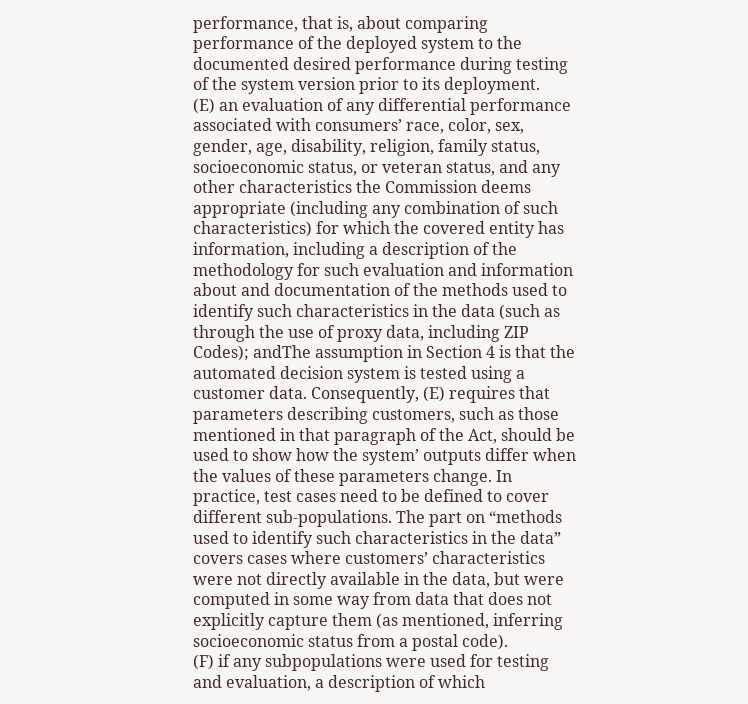performance, that is, about comparing performance of the deployed system to the documented desired performance during testing of the system version prior to its deployment.
(E) an evaluation of any differential performance associated with consumers’ race, color, sex, gender, age, disability, religion, family status, socioeconomic status, or veteran status, and any other characteristics the Commission deems appropriate (including any combination of such characteristics) for which the covered entity has information, including a description of the methodology for such evaluation and information about and documentation of the methods used to identify such characteristics in the data (such as through the use of proxy data, including ZIP Codes); andThe assumption in Section 4 is that the automated decision system is tested using a customer data. Consequently, (E) requires that parameters describing customers, such as those mentioned in that paragraph of the Act, should be used to show how the system’ outputs differ when the values of these parameters change. In practice, test cases need to be defined to cover different sub-populations. The part on “methods used to identify such characteristics in the data” covers cases where customers’ characteristics were not directly available in the data, but were computed in some way from data that does not explicitly capture them (as mentioned, inferring socioeconomic status from a postal code).
(F) if any subpopulations were used for testing and evaluation, a description of which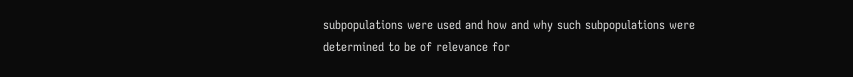subpopulations were used and how and why such subpopulations were determined to be of relevance for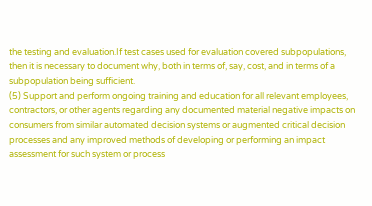the testing and evaluation.If test cases used for evaluation covered subpopulations, then it is necessary to document why, both in terms of, say, cost, and in terms of a subpopulation being sufficient.
(5) Support and perform ongoing training and education for all relevant employees, contractors, or other agents regarding any documented material negative impacts on consumers from similar automated decision systems or augmented critical decision processes and any improved methods of developing or performing an impact assessment for such system or process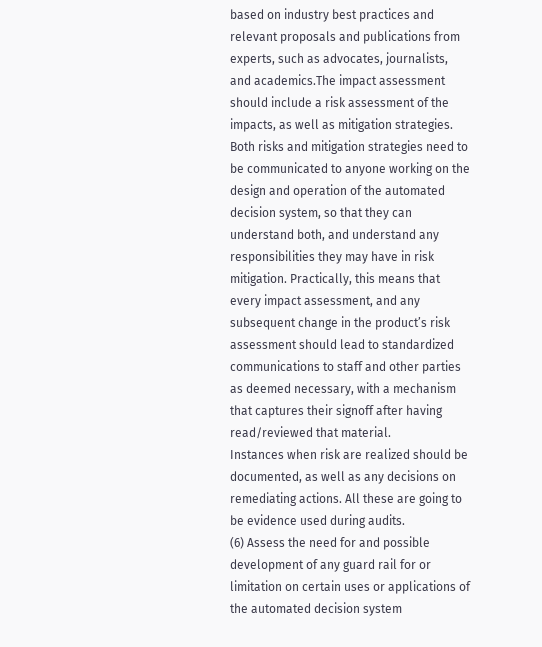based on industry best practices and relevant proposals and publications from experts, such as advocates, journalists, and academics.The impact assessment should include a risk assessment of the impacts, as well as mitigation strategies. Both risks and mitigation strategies need to be communicated to anyone working on the design and operation of the automated decision system, so that they can understand both, and understand any responsibilities they may have in risk mitigation. Practically, this means that every impact assessment, and any subsequent change in the product’s risk assessment should lead to standardized communications to staff and other parties as deemed necessary, with a mechanism that captures their signoff after having read/reviewed that material.
Instances when risk are realized should be documented, as well as any decisions on remediating actions. All these are going to be evidence used during audits.
(6) Assess the need for and possible development of any guard rail for or limitation on certain uses or applications of the automated decision system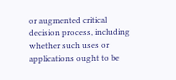or augmented critical decision process, including whether such uses or applications ought to be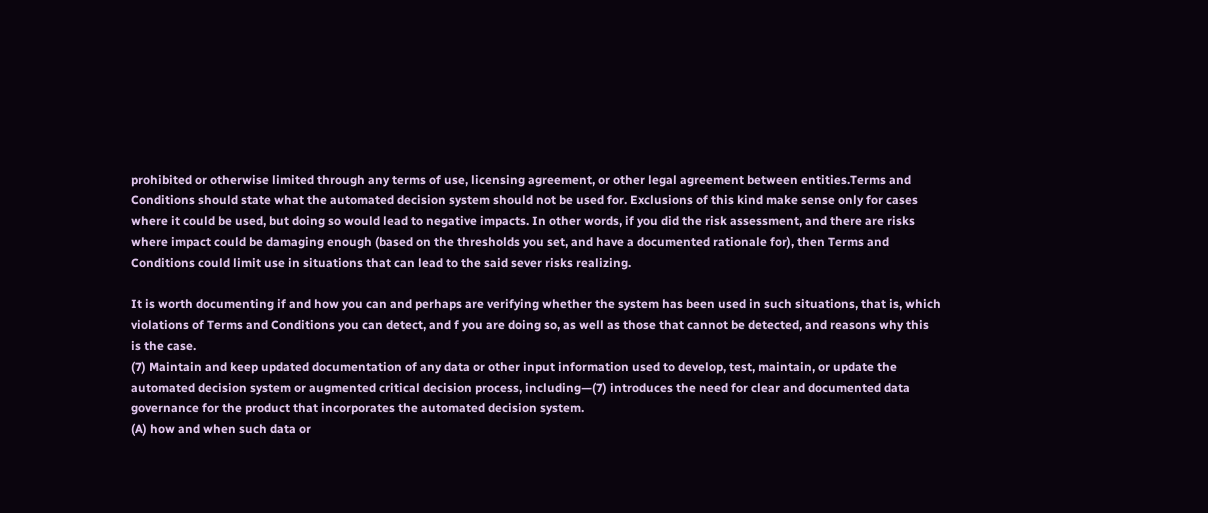prohibited or otherwise limited through any terms of use, licensing agreement, or other legal agreement between entities.Terms and Conditions should state what the automated decision system should not be used for. Exclusions of this kind make sense only for cases where it could be used, but doing so would lead to negative impacts. In other words, if you did the risk assessment, and there are risks where impact could be damaging enough (based on the thresholds you set, and have a documented rationale for), then Terms and Conditions could limit use in situations that can lead to the said sever risks realizing.

It is worth documenting if and how you can and perhaps are verifying whether the system has been used in such situations, that is, which violations of Terms and Conditions you can detect, and f you are doing so, as well as those that cannot be detected, and reasons why this is the case.
(7) Maintain and keep updated documentation of any data or other input information used to develop, test, maintain, or update the automated decision system or augmented critical decision process, including—(7) introduces the need for clear and documented data governance for the product that incorporates the automated decision system.
(A) how and when such data or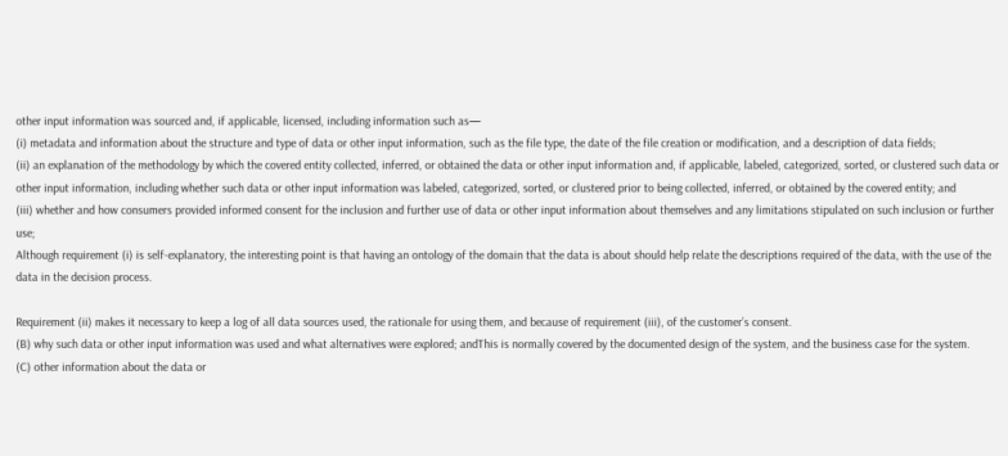other input information was sourced and, if applicable, licensed, including information such as—
(i) metadata and information about the structure and type of data or other input information, such as the file type, the date of the file creation or modification, and a description of data fields;
(ii) an explanation of the methodology by which the covered entity collected, inferred, or obtained the data or other input information and, if applicable, labeled, categorized, sorted, or clustered such data or other input information, including whether such data or other input information was labeled, categorized, sorted, or clustered prior to being collected, inferred, or obtained by the covered entity; and
(iii) whether and how consumers provided informed consent for the inclusion and further use of data or other input information about themselves and any limitations stipulated on such inclusion or further use;
Although requirement (i) is self-explanatory, the interesting point is that having an ontology of the domain that the data is about should help relate the descriptions required of the data, with the use of the data in the decision process.

Requirement (ii) makes it necessary to keep a log of all data sources used, the rationale for using them, and because of requirement (iii), of the customer’s consent.
(B) why such data or other input information was used and what alternatives were explored; andThis is normally covered by the documented design of the system, and the business case for the system.
(C) other information about the data or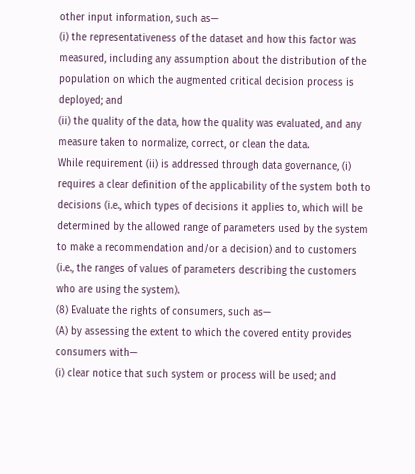other input information, such as—
(i) the representativeness of the dataset and how this factor was measured, including any assumption about the distribution of the population on which the augmented critical decision process is deployed; and
(ii) the quality of the data, how the quality was evaluated, and any measure taken to normalize, correct, or clean the data.
While requirement (ii) is addressed through data governance, (i) requires a clear definition of the applicability of the system both to decisions (i.e., which types of decisions it applies to, which will be determined by the allowed range of parameters used by the system to make a recommendation and/or a decision) and to customers (i.e., the ranges of values of parameters describing the customers who are using the system).
(8) Evaluate the rights of consumers, such as—
(A) by assessing the extent to which the covered entity provides consumers with—
(i) clear notice that such system or process will be used; and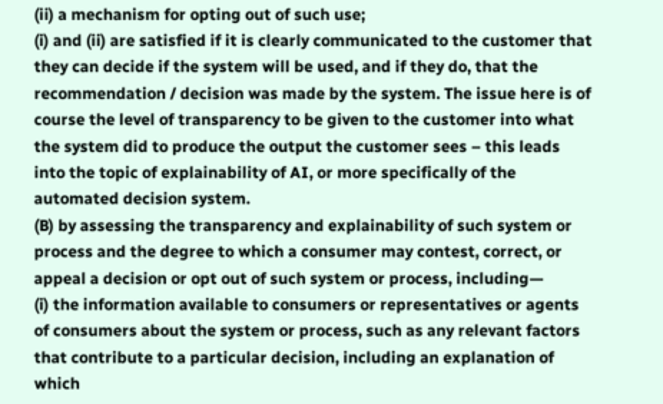(ii) a mechanism for opting out of such use;
(i) and (ii) are satisfied if it is clearly communicated to the customer that they can decide if the system will be used, and if they do, that the recommendation / decision was made by the system. The issue here is of course the level of transparency to be given to the customer into what the system did to produce the output the customer sees – this leads into the topic of explainability of AI, or more specifically of the automated decision system.
(B) by assessing the transparency and explainability of such system or process and the degree to which a consumer may contest, correct, or appeal a decision or opt out of such system or process, including—
(i) the information available to consumers or representatives or agents of consumers about the system or process, such as any relevant factors that contribute to a particular decision, including an explanation of which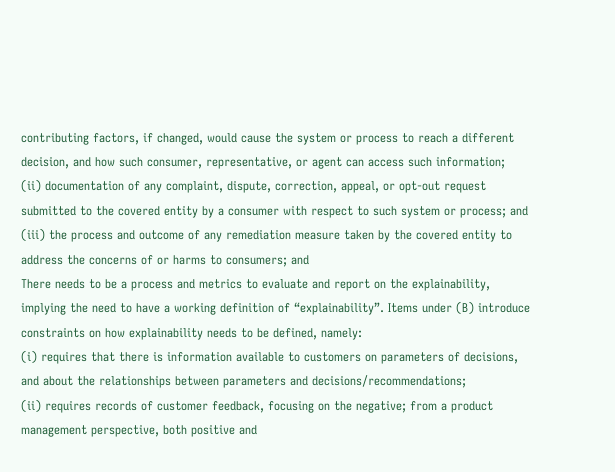contributing factors, if changed, would cause the system or process to reach a different decision, and how such consumer, representative, or agent can access such information;
(ii) documentation of any complaint, dispute, correction, appeal, or opt-out request submitted to the covered entity by a consumer with respect to such system or process; and
(iii) the process and outcome of any remediation measure taken by the covered entity to address the concerns of or harms to consumers; and
There needs to be a process and metrics to evaluate and report on the explainability, implying the need to have a working definition of “explainability”. Items under (B) introduce constraints on how explainability needs to be defined, namely:
(i) requires that there is information available to customers on parameters of decisions, and about the relationships between parameters and decisions/recommendations;
(ii) requires records of customer feedback, focusing on the negative; from a product management perspective, both positive and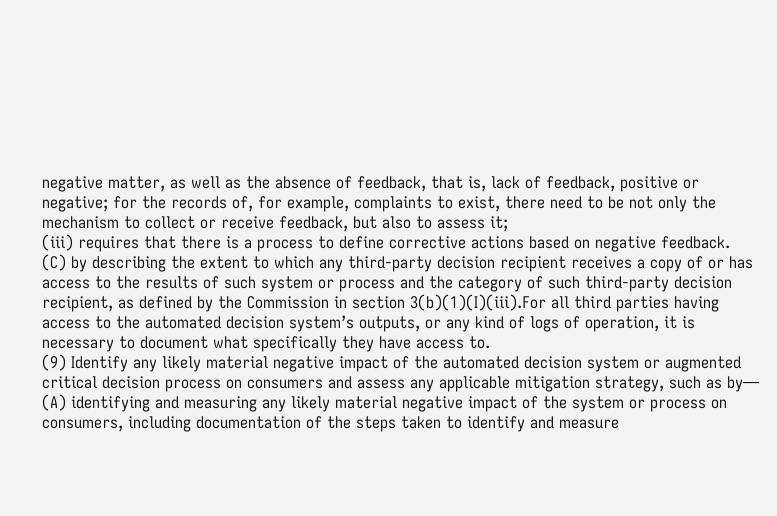negative matter, as well as the absence of feedback, that is, lack of feedback, positive or negative; for the records of, for example, complaints to exist, there need to be not only the mechanism to collect or receive feedback, but also to assess it;
(iii) requires that there is a process to define corrective actions based on negative feedback.
(C) by describing the extent to which any third-party decision recipient receives a copy of or has access to the results of such system or process and the category of such third-party decision recipient, as defined by the Commission in section 3(b)(1)(I)(iii).For all third parties having access to the automated decision system’s outputs, or any kind of logs of operation, it is necessary to document what specifically they have access to.
(9) Identify any likely material negative impact of the automated decision system or augmented critical decision process on consumers and assess any applicable mitigation strategy, such as by—
(A) identifying and measuring any likely material negative impact of the system or process on consumers, including documentation of the steps taken to identify and measure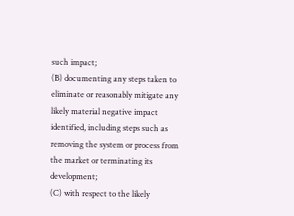such impact;
(B) documenting any steps taken to eliminate or reasonably mitigate any likely material negative impact identified, including steps such as removing the system or process from the market or terminating its development;
(C) with respect to the likely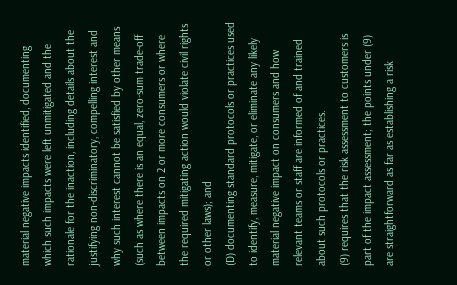material negative impacts identified, documenting which such impacts were left unmitigated and the rationale for the inaction, including details about the justifying non-discriminatory, compelling interest and why such interest cannot be satisfied by other means (such as where there is an equal, zero-sum trade-off between impacts on 2 or more consumers or where the required mitigating action would violate civil rights or other laws); and
(D) documenting standard protocols or practices used to identify, measure, mitigate, or eliminate any likely material negative impact on consumers and how relevant teams or staff are informed of and trained about such protocols or practices.
(9) requires that the risk assessment to customers is part of the impact assessment; the points under (9) are straightforward as far as establishing a risk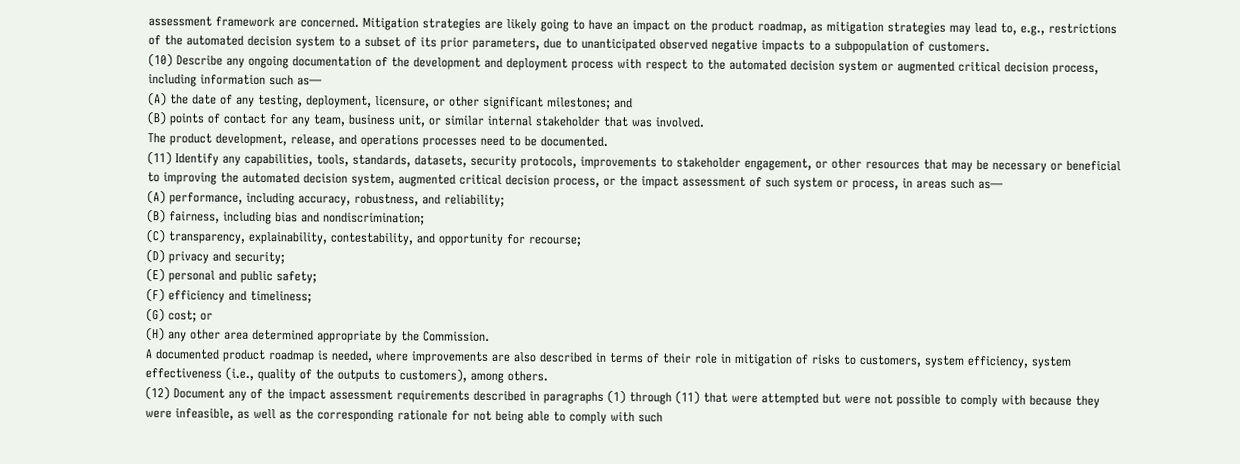assessment framework are concerned. Mitigation strategies are likely going to have an impact on the product roadmap, as mitigation strategies may lead to, e.g., restrictions of the automated decision system to a subset of its prior parameters, due to unanticipated observed negative impacts to a subpopulation of customers.
(10) Describe any ongoing documentation of the development and deployment process with respect to the automated decision system or augmented critical decision process, including information such as—
(A) the date of any testing, deployment, licensure, or other significant milestones; and
(B) points of contact for any team, business unit, or similar internal stakeholder that was involved.
The product development, release, and operations processes need to be documented.
(11) Identify any capabilities, tools, standards, datasets, security protocols, improvements to stakeholder engagement, or other resources that may be necessary or beneficial to improving the automated decision system, augmented critical decision process, or the impact assessment of such system or process, in areas such as—
(A) performance, including accuracy, robustness, and reliability;
(B) fairness, including bias and nondiscrimination;
(C) transparency, explainability, contestability, and opportunity for recourse;
(D) privacy and security;
(E) personal and public safety;
(F) efficiency and timeliness;
(G) cost; or
(H) any other area determined appropriate by the Commission.
A documented product roadmap is needed, where improvements are also described in terms of their role in mitigation of risks to customers, system efficiency, system effectiveness (i.e., quality of the outputs to customers), among others.
(12) Document any of the impact assessment requirements described in paragraphs (1) through (11) that were attempted but were not possible to comply with because they were infeasible, as well as the corresponding rationale for not being able to comply with such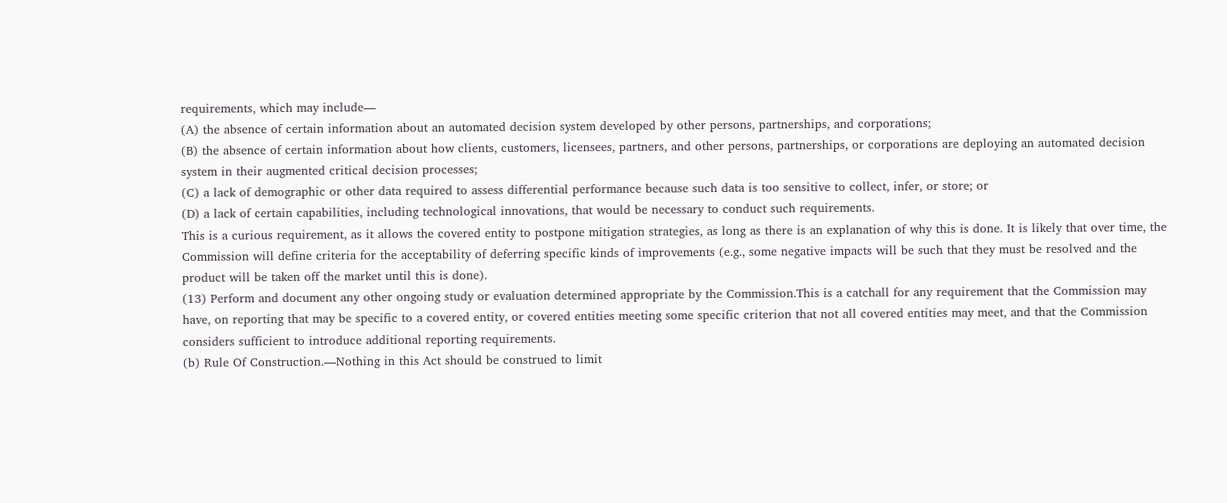requirements, which may include—
(A) the absence of certain information about an automated decision system developed by other persons, partnerships, and corporations;
(B) the absence of certain information about how clients, customers, licensees, partners, and other persons, partnerships, or corporations are deploying an automated decision system in their augmented critical decision processes;
(C) a lack of demographic or other data required to assess differential performance because such data is too sensitive to collect, infer, or store; or
(D) a lack of certain capabilities, including technological innovations, that would be necessary to conduct such requirements.
This is a curious requirement, as it allows the covered entity to postpone mitigation strategies, as long as there is an explanation of why this is done. It is likely that over time, the Commission will define criteria for the acceptability of deferring specific kinds of improvements (e.g., some negative impacts will be such that they must be resolved and the product will be taken off the market until this is done).
(13) Perform and document any other ongoing study or evaluation determined appropriate by the Commission.This is a catchall for any requirement that the Commission may have, on reporting that may be specific to a covered entity, or covered entities meeting some specific criterion that not all covered entities may meet, and that the Commission considers sufficient to introduce additional reporting requirements.
(b) Rule Of Construction.—Nothing in this Act should be construed to limit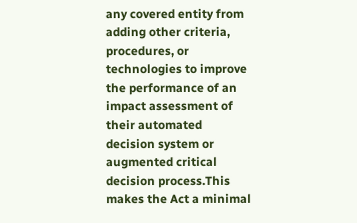any covered entity from adding other criteria, procedures, or technologies to improve the performance of an impact assessment of their automated decision system or augmented critical decision process.This makes the Act a minimal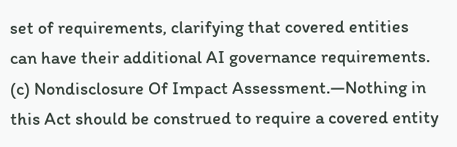set of requirements, clarifying that covered entities can have their additional AI governance requirements.
(c) Nondisclosure Of Impact Assessment.—Nothing in this Act should be construed to require a covered entity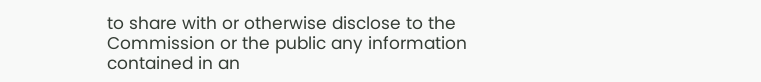to share with or otherwise disclose to the Commission or the public any information contained in an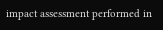impact assessment performed in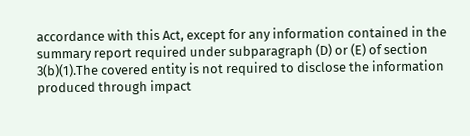accordance with this Act, except for any information contained in the summary report required under subparagraph (D) or (E) of section 3(b)(1).The covered entity is not required to disclose the information produced through impact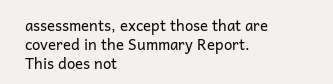assessments, except those that are covered in the Summary Report. This does not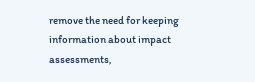remove the need for keeping information about impact assessments,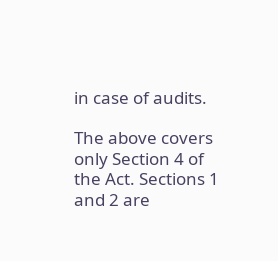in case of audits.

The above covers only Section 4 of the Act. Sections 1 and 2 are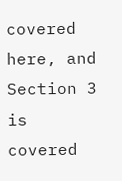covered here, and Section 3 is covered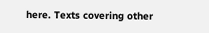here. Texts covering other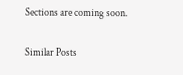Sections are coming soon.

Similar Posts